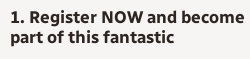1. Register NOW and become part of this fantastic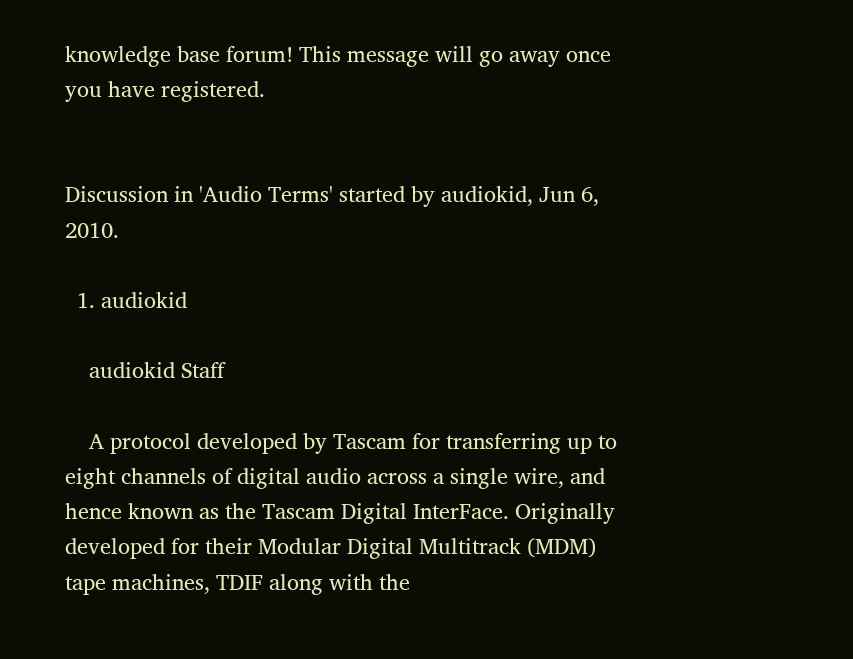knowledge base forum! This message will go away once you have registered.


Discussion in 'Audio Terms' started by audiokid, Jun 6, 2010.

  1. audiokid

    audiokid Staff

    A protocol developed by Tascam for transferring up to eight channels of digital audio across a single wire, and hence known as the Tascam Digital InterFace. Originally developed for their Modular Digital Multitrack (MDM) tape machines, TDIF along with the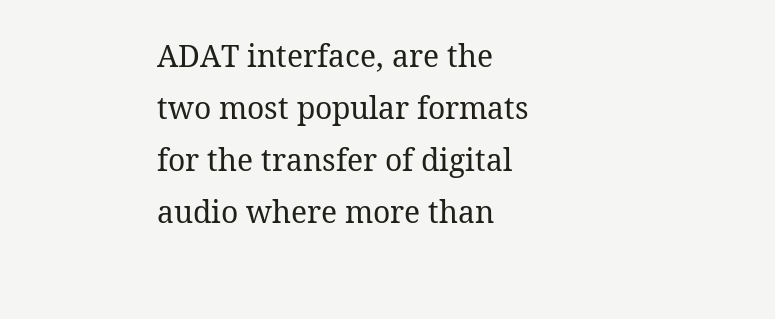ADAT interface, are the two most popular formats for the transfer of digital audio where more than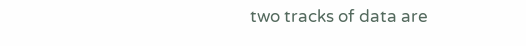two tracks of data are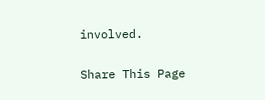involved.

Share This Page